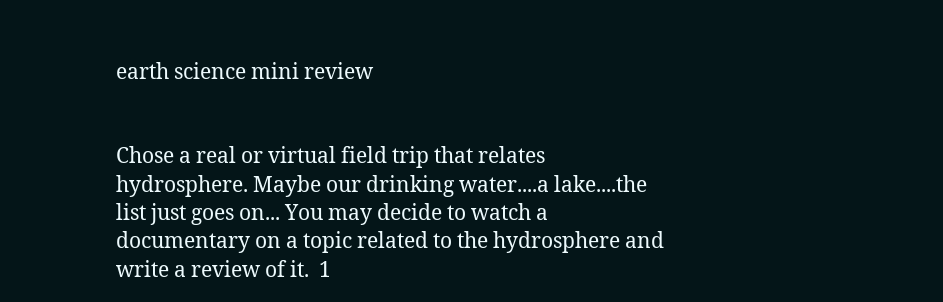earth science mini review


Chose a real or virtual field trip that relates hydrosphere. Maybe our drinking water....a lake....the list just goes on... You may decide to watch a documentary on a topic related to the hydrosphere and write a review of it.  1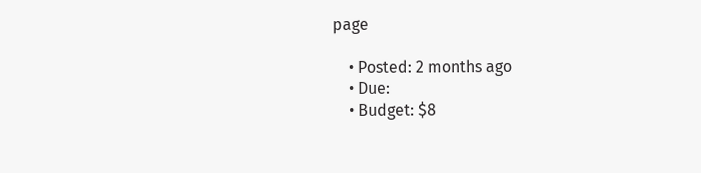page

    • Posted: 2 months ago
    • Due:
    • Budget: $8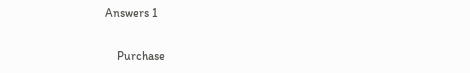Answers 1

    Purchase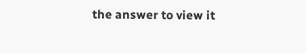the answer to view it